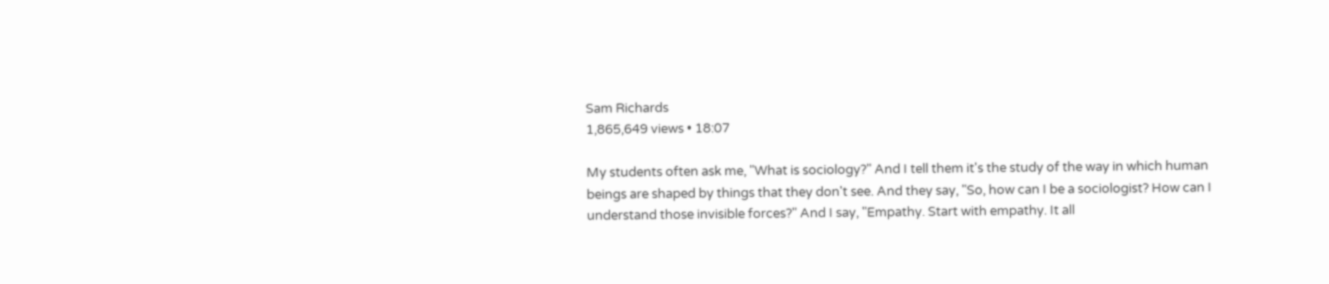Sam Richards
1,865,649 views • 18:07

My students often ask me, "What is sociology?" And I tell them it's the study of the way in which human beings are shaped by things that they don't see. And they say, "So, how can I be a sociologist? How can I understand those invisible forces?" And I say, "Empathy. Start with empathy. It all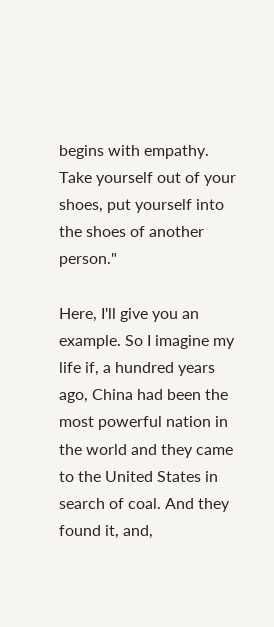begins with empathy. Take yourself out of your shoes, put yourself into the shoes of another person."

Here, I'll give you an example. So I imagine my life if, a hundred years ago, China had been the most powerful nation in the world and they came to the United States in search of coal. And they found it, and,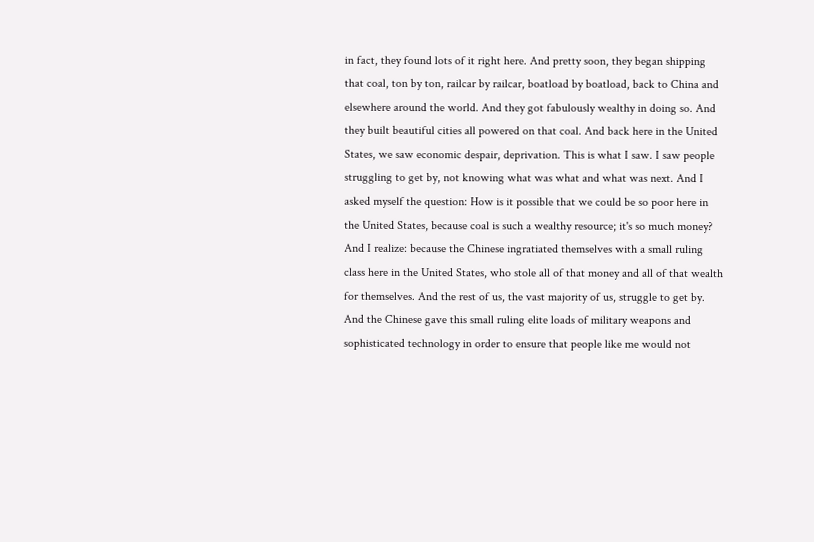in fact, they found lots of it right here. And pretty soon, they began shipping that coal, ton by ton, railcar by railcar, boatload by boatload, back to China and elsewhere around the world. And they got fabulously wealthy in doing so. And they built beautiful cities all powered on that coal. And back here in the United States, we saw economic despair, deprivation. This is what I saw. I saw people struggling to get by, not knowing what was what and what was next. And I asked myself the question: How is it possible that we could be so poor here in the United States, because coal is such a wealthy resource; it's so much money? And I realize: because the Chinese ingratiated themselves with a small ruling class here in the United States, who stole all of that money and all of that wealth for themselves. And the rest of us, the vast majority of us, struggle to get by. And the Chinese gave this small ruling elite loads of military weapons and sophisticated technology in order to ensure that people like me would not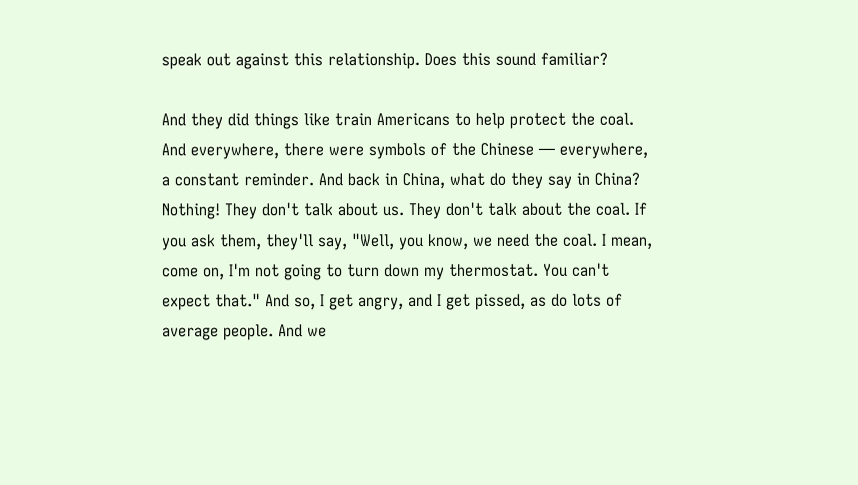speak out against this relationship. Does this sound familiar?

And they did things like train Americans to help protect the coal. And everywhere, there were symbols of the Chinese — everywhere, a constant reminder. And back in China, what do they say in China? Nothing! They don't talk about us. They don't talk about the coal. If you ask them, they'll say, "Well, you know, we need the coal. I mean, come on, I'm not going to turn down my thermostat. You can't expect that." And so, I get angry, and I get pissed, as do lots of average people. And we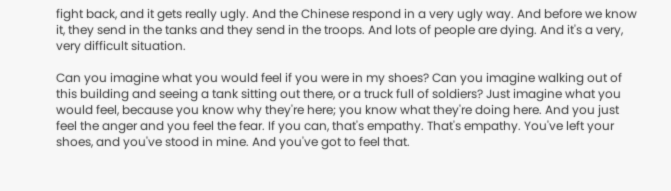fight back, and it gets really ugly. And the Chinese respond in a very ugly way. And before we know it, they send in the tanks and they send in the troops. And lots of people are dying. And it's a very, very difficult situation.

Can you imagine what you would feel if you were in my shoes? Can you imagine walking out of this building and seeing a tank sitting out there, or a truck full of soldiers? Just imagine what you would feel, because you know why they're here; you know what they're doing here. And you just feel the anger and you feel the fear. If you can, that's empathy. That's empathy. You've left your shoes, and you've stood in mine. And you've got to feel that.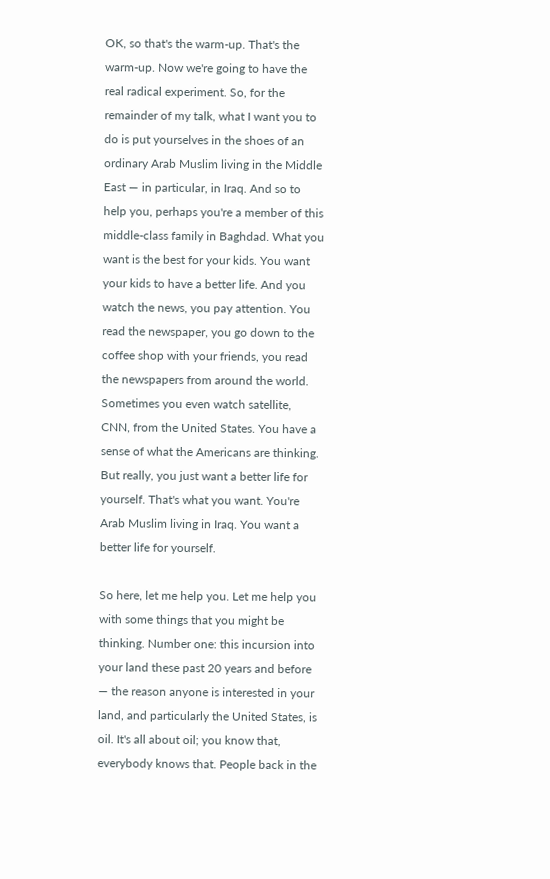OK, so that's the warm-up. That's the warm-up. Now we're going to have the real radical experiment. So, for the remainder of my talk, what I want you to do is put yourselves in the shoes of an ordinary Arab Muslim living in the Middle East — in particular, in Iraq. And so to help you, perhaps you're a member of this middle-class family in Baghdad. What you want is the best for your kids. You want your kids to have a better life. And you watch the news, you pay attention. You read the newspaper, you go down to the coffee shop with your friends, you read the newspapers from around the world. Sometimes you even watch satellite, CNN, from the United States. You have a sense of what the Americans are thinking. But really, you just want a better life for yourself. That's what you want. You're Arab Muslim living in Iraq. You want a better life for yourself.

So here, let me help you. Let me help you with some things that you might be thinking. Number one: this incursion into your land these past 20 years and before — the reason anyone is interested in your land, and particularly the United States, is oil. It's all about oil; you know that, everybody knows that. People back in the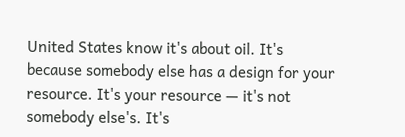United States know it's about oil. It's because somebody else has a design for your resource. It's your resource — it's not somebody else's. It's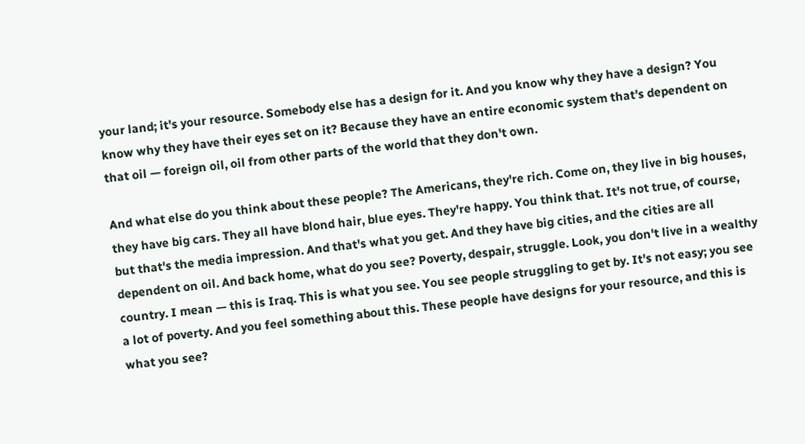your land; it's your resource. Somebody else has a design for it. And you know why they have a design? You know why they have their eyes set on it? Because they have an entire economic system that's dependent on that oil — foreign oil, oil from other parts of the world that they don't own.

And what else do you think about these people? The Americans, they're rich. Come on, they live in big houses, they have big cars. They all have blond hair, blue eyes. They're happy. You think that. It's not true, of course, but that's the media impression. And that's what you get. And they have big cities, and the cities are all dependent on oil. And back home, what do you see? Poverty, despair, struggle. Look, you don't live in a wealthy country. I mean — this is Iraq. This is what you see. You see people struggling to get by. It's not easy; you see a lot of poverty. And you feel something about this. These people have designs for your resource, and this is what you see?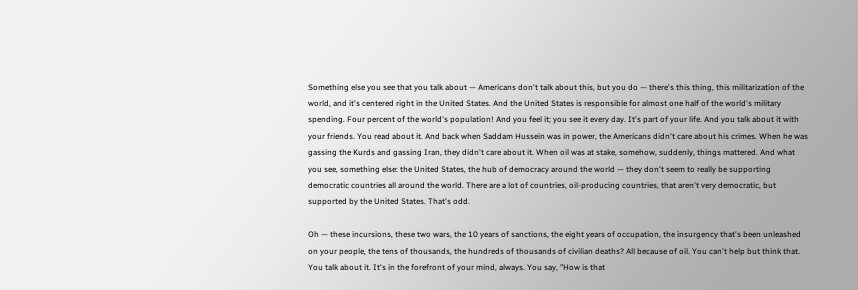Something else you see that you talk about — Americans don't talk about this, but you do — there's this thing, this militarization of the world, and it's centered right in the United States. And the United States is responsible for almost one half of the world's military spending. Four percent of the world's population! And you feel it; you see it every day. It's part of your life. And you talk about it with your friends. You read about it. And back when Saddam Hussein was in power, the Americans didn't care about his crimes. When he was gassing the Kurds and gassing Iran, they didn't care about it. When oil was at stake, somehow, suddenly, things mattered. And what you see, something else: the United States, the hub of democracy around the world — they don't seem to really be supporting democratic countries all around the world. There are a lot of countries, oil-producing countries, that aren't very democratic, but supported by the United States. That's odd.

Oh — these incursions, these two wars, the 10 years of sanctions, the eight years of occupation, the insurgency that's been unleashed on your people, the tens of thousands, the hundreds of thousands of civilian deaths? All because of oil. You can't help but think that. You talk about it. It's in the forefront of your mind, always. You say, "How is that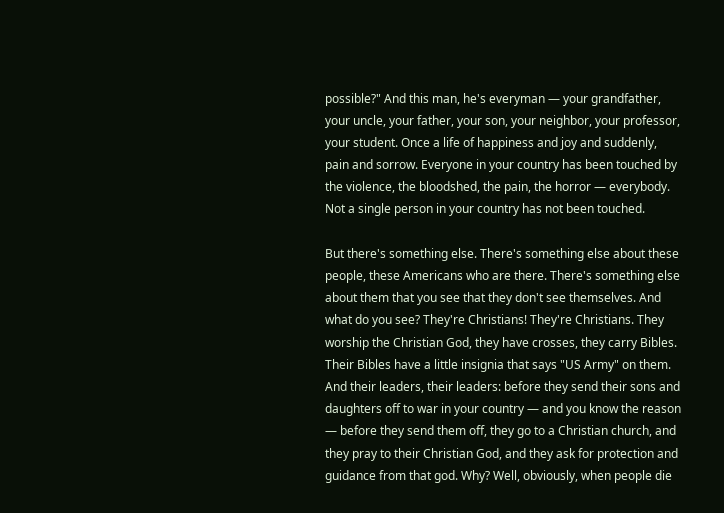possible?" And this man, he's everyman — your grandfather, your uncle, your father, your son, your neighbor, your professor, your student. Once a life of happiness and joy and suddenly, pain and sorrow. Everyone in your country has been touched by the violence, the bloodshed, the pain, the horror — everybody. Not a single person in your country has not been touched.

But there's something else. There's something else about these people, these Americans who are there. There's something else about them that you see that they don't see themselves. And what do you see? They're Christians! They're Christians. They worship the Christian God, they have crosses, they carry Bibles. Their Bibles have a little insignia that says "US Army" on them. And their leaders, their leaders: before they send their sons and daughters off to war in your country — and you know the reason — before they send them off, they go to a Christian church, and they pray to their Christian God, and they ask for protection and guidance from that god. Why? Well, obviously, when people die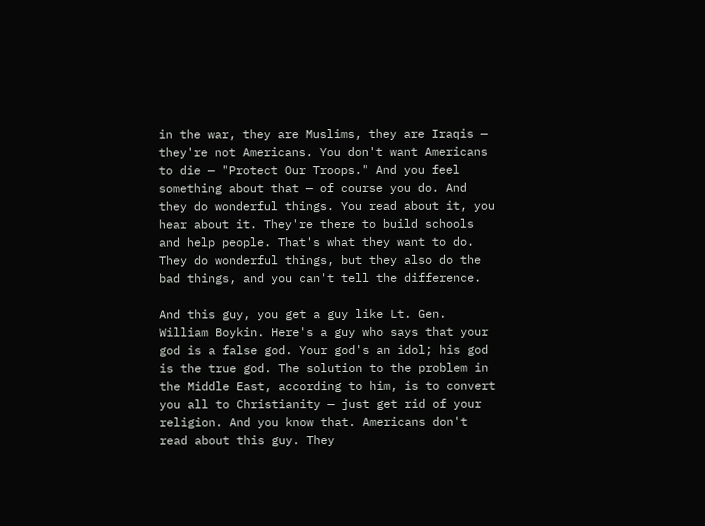in the war, they are Muslims, they are Iraqis — they're not Americans. You don't want Americans to die — "Protect Our Troops." And you feel something about that — of course you do. And they do wonderful things. You read about it, you hear about it. They're there to build schools and help people. That's what they want to do. They do wonderful things, but they also do the bad things, and you can't tell the difference.

And this guy, you get a guy like Lt. Gen. William Boykin. Here's a guy who says that your god is a false god. Your god's an idol; his god is the true god. The solution to the problem in the Middle East, according to him, is to convert you all to Christianity — just get rid of your religion. And you know that. Americans don't read about this guy. They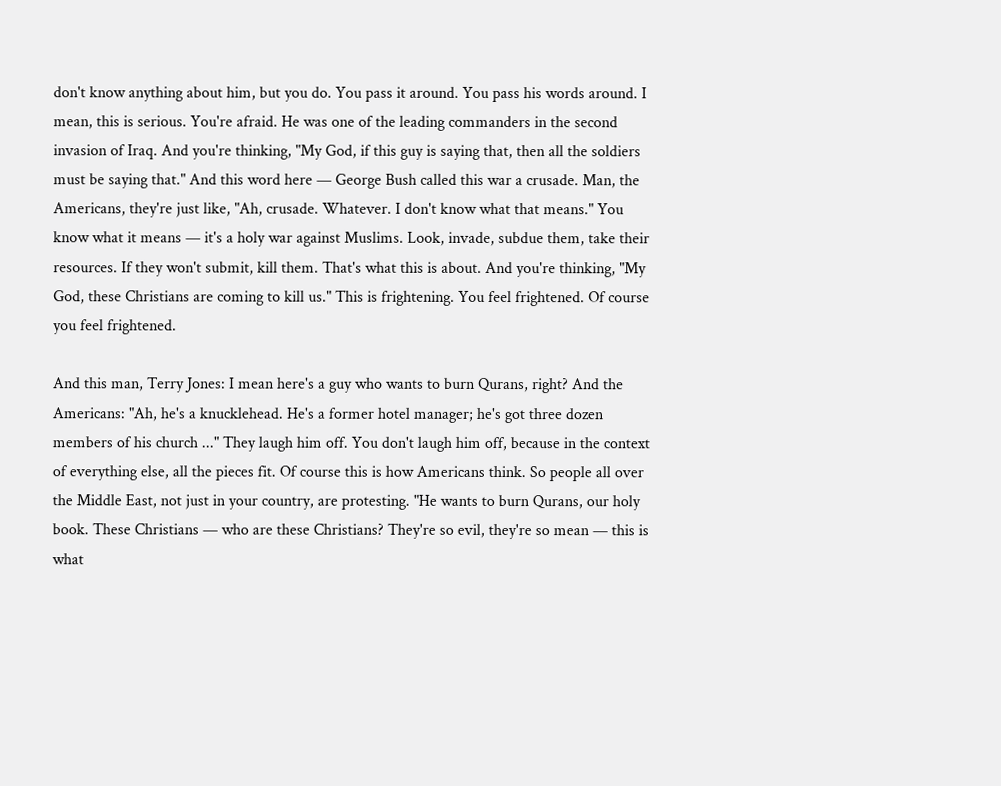don't know anything about him, but you do. You pass it around. You pass his words around. I mean, this is serious. You're afraid. He was one of the leading commanders in the second invasion of Iraq. And you're thinking, "My God, if this guy is saying that, then all the soldiers must be saying that." And this word here — George Bush called this war a crusade. Man, the Americans, they're just like, "Ah, crusade. Whatever. I don't know what that means." You know what it means — it's a holy war against Muslims. Look, invade, subdue them, take their resources. If they won't submit, kill them. That's what this is about. And you're thinking, "My God, these Christians are coming to kill us." This is frightening. You feel frightened. Of course you feel frightened.

And this man, Terry Jones: I mean here's a guy who wants to burn Qurans, right? And the Americans: "Ah, he's a knucklehead. He's a former hotel manager; he's got three dozen members of his church ..." They laugh him off. You don't laugh him off, because in the context of everything else, all the pieces fit. Of course this is how Americans think. So people all over the Middle East, not just in your country, are protesting. "He wants to burn Qurans, our holy book. These Christians — who are these Christians? They're so evil, they're so mean — this is what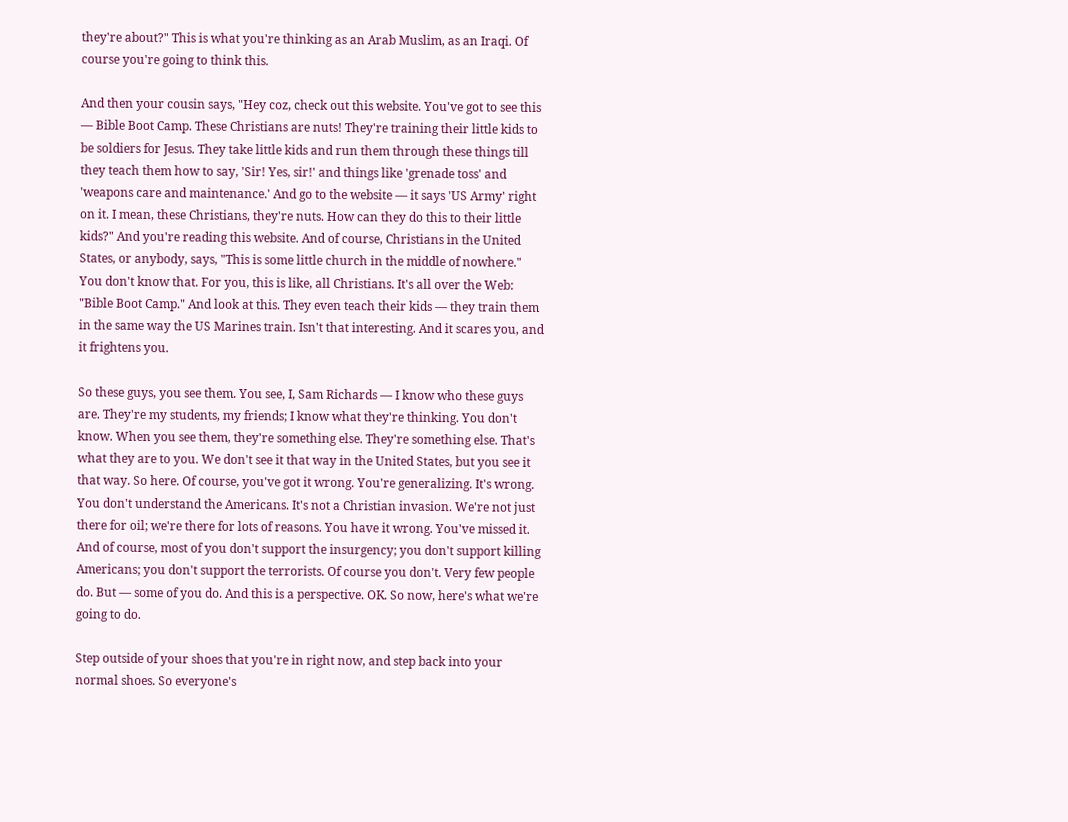they're about?" This is what you're thinking as an Arab Muslim, as an Iraqi. Of course you're going to think this.

And then your cousin says, "Hey coz, check out this website. You've got to see this — Bible Boot Camp. These Christians are nuts! They're training their little kids to be soldiers for Jesus. They take little kids and run them through these things till they teach them how to say, 'Sir! Yes, sir!' and things like 'grenade toss' and 'weapons care and maintenance.' And go to the website — it says 'US Army' right on it. I mean, these Christians, they're nuts. How can they do this to their little kids?" And you're reading this website. And of course, Christians in the United States, or anybody, says, "This is some little church in the middle of nowhere." You don't know that. For you, this is like, all Christians. It's all over the Web: "Bible Boot Camp." And look at this. They even teach their kids — they train them in the same way the US Marines train. Isn't that interesting. And it scares you, and it frightens you.

So these guys, you see them. You see, I, Sam Richards — I know who these guys are. They're my students, my friends; I know what they're thinking. You don't know. When you see them, they're something else. They're something else. That's what they are to you. We don't see it that way in the United States, but you see it that way. So here. Of course, you've got it wrong. You're generalizing. It's wrong. You don't understand the Americans. It's not a Christian invasion. We're not just there for oil; we're there for lots of reasons. You have it wrong. You've missed it. And of course, most of you don't support the insurgency; you don't support killing Americans; you don't support the terrorists. Of course you don't. Very few people do. But — some of you do. And this is a perspective. OK. So now, here's what we're going to do.

Step outside of your shoes that you're in right now, and step back into your normal shoes. So everyone's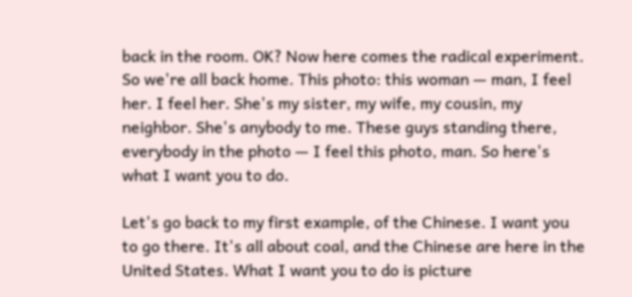back in the room. OK? Now here comes the radical experiment. So we're all back home. This photo: this woman — man, I feel her. I feel her. She's my sister, my wife, my cousin, my neighbor. She's anybody to me. These guys standing there, everybody in the photo — I feel this photo, man. So here's what I want you to do.

Let's go back to my first example, of the Chinese. I want you to go there. It's all about coal, and the Chinese are here in the United States. What I want you to do is picture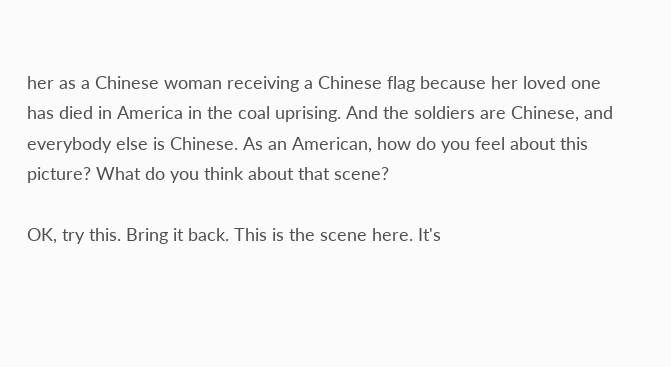her as a Chinese woman receiving a Chinese flag because her loved one has died in America in the coal uprising. And the soldiers are Chinese, and everybody else is Chinese. As an American, how do you feel about this picture? What do you think about that scene?

OK, try this. Bring it back. This is the scene here. It's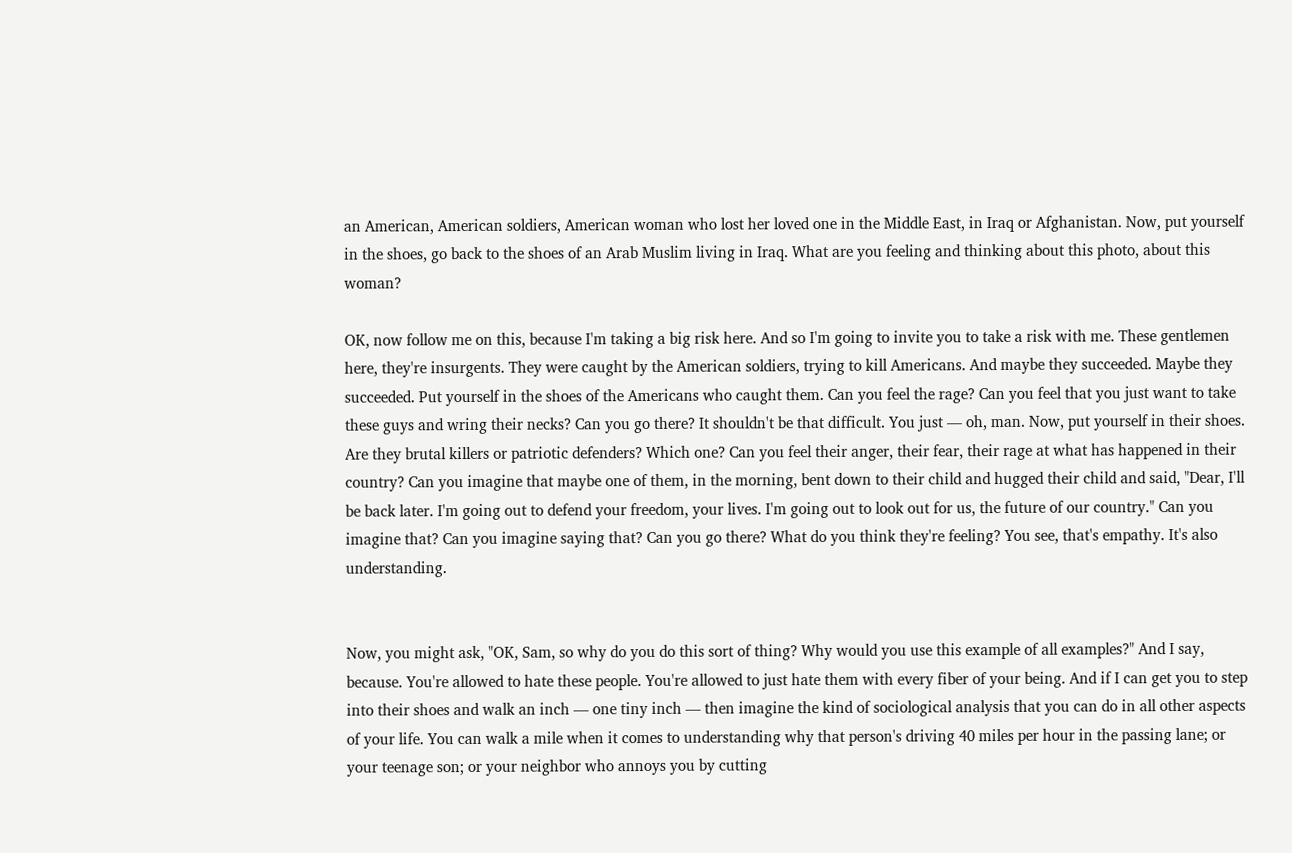an American, American soldiers, American woman who lost her loved one in the Middle East, in Iraq or Afghanistan. Now, put yourself in the shoes, go back to the shoes of an Arab Muslim living in Iraq. What are you feeling and thinking about this photo, about this woman?

OK, now follow me on this, because I'm taking a big risk here. And so I'm going to invite you to take a risk with me. These gentlemen here, they're insurgents. They were caught by the American soldiers, trying to kill Americans. And maybe they succeeded. Maybe they succeeded. Put yourself in the shoes of the Americans who caught them. Can you feel the rage? Can you feel that you just want to take these guys and wring their necks? Can you go there? It shouldn't be that difficult. You just — oh, man. Now, put yourself in their shoes. Are they brutal killers or patriotic defenders? Which one? Can you feel their anger, their fear, their rage at what has happened in their country? Can you imagine that maybe one of them, in the morning, bent down to their child and hugged their child and said, "Dear, I'll be back later. I'm going out to defend your freedom, your lives. I'm going out to look out for us, the future of our country." Can you imagine that? Can you imagine saying that? Can you go there? What do you think they're feeling? You see, that's empathy. It's also understanding.


Now, you might ask, "OK, Sam, so why do you do this sort of thing? Why would you use this example of all examples?" And I say, because. You're allowed to hate these people. You're allowed to just hate them with every fiber of your being. And if I can get you to step into their shoes and walk an inch — one tiny inch — then imagine the kind of sociological analysis that you can do in all other aspects of your life. You can walk a mile when it comes to understanding why that person's driving 40 miles per hour in the passing lane; or your teenage son; or your neighbor who annoys you by cutting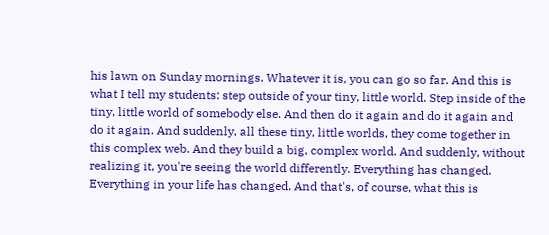his lawn on Sunday mornings. Whatever it is, you can go so far. And this is what I tell my students: step outside of your tiny, little world. Step inside of the tiny, little world of somebody else. And then do it again and do it again and do it again. And suddenly, all these tiny, little worlds, they come together in this complex web. And they build a big, complex world. And suddenly, without realizing it, you're seeing the world differently. Everything has changed. Everything in your life has changed. And that's, of course, what this is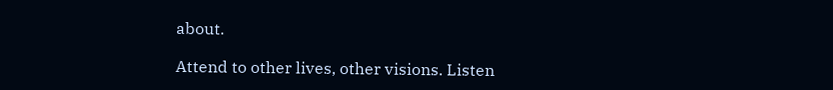about.

Attend to other lives, other visions. Listen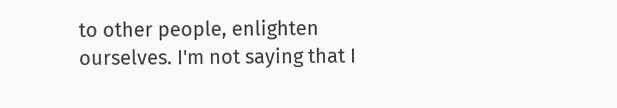to other people, enlighten ourselves. I'm not saying that I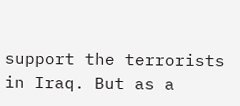support the terrorists in Iraq. But as a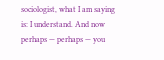sociologist, what I am saying is: I understand. And now perhaps — perhaps — you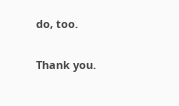do, too.

Thank you.